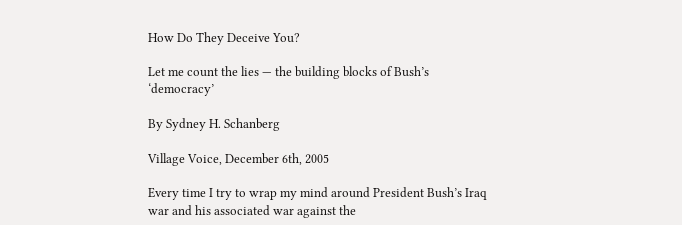How Do They Deceive You?

Let me count the lies — the building blocks of Bush’s ‘democracy’

By Sydney H. Schanberg

Village Voice, December 6th, 2005

Every time I try to wrap my mind around President Bush’s Iraq war and his associated war against the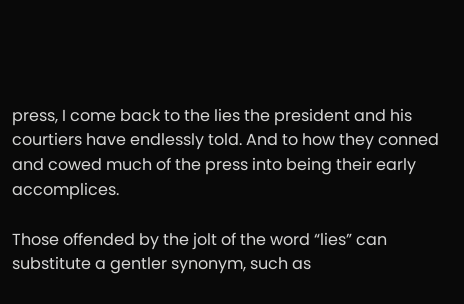press, I come back to the lies the president and his courtiers have endlessly told. And to how they conned and cowed much of the press into being their early accomplices.

Those offended by the jolt of the word “lies” can substitute a gentler synonym, such as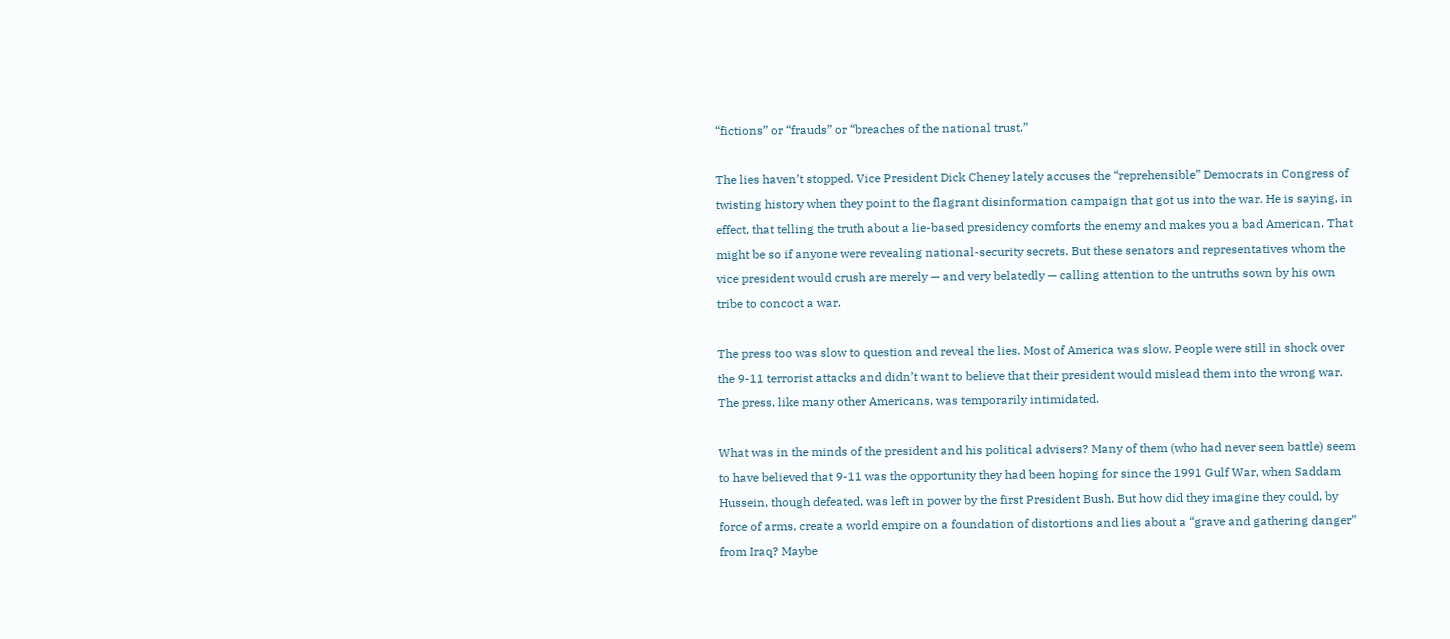“fictions” or “frauds” or “breaches of the national trust.”

The lies haven’t stopped. Vice President Dick Cheney lately accuses the “reprehensible” Democrats in Congress of twisting history when they point to the flagrant disinformation campaign that got us into the war. He is saying, in effect, that telling the truth about a lie-based presidency comforts the enemy and makes you a bad American. That might be so if anyone were revealing national-security secrets. But these senators and representatives whom the vice president would crush are merely — and very belatedly — calling attention to the untruths sown by his own tribe to concoct a war.

The press too was slow to question and reveal the lies. Most of America was slow. People were still in shock over the 9-11 terrorist attacks and didn’t want to believe that their president would mislead them into the wrong war. The press, like many other Americans, was temporarily intimidated.

What was in the minds of the president and his political advisers? Many of them (who had never seen battle) seem to have believed that 9-11 was the opportunity they had been hoping for since the 1991 Gulf War, when Saddam Hussein, though defeated, was left in power by the first President Bush. But how did they imagine they could, by force of arms, create a world empire on a foundation of distortions and lies about a “grave and gathering danger” from Iraq? Maybe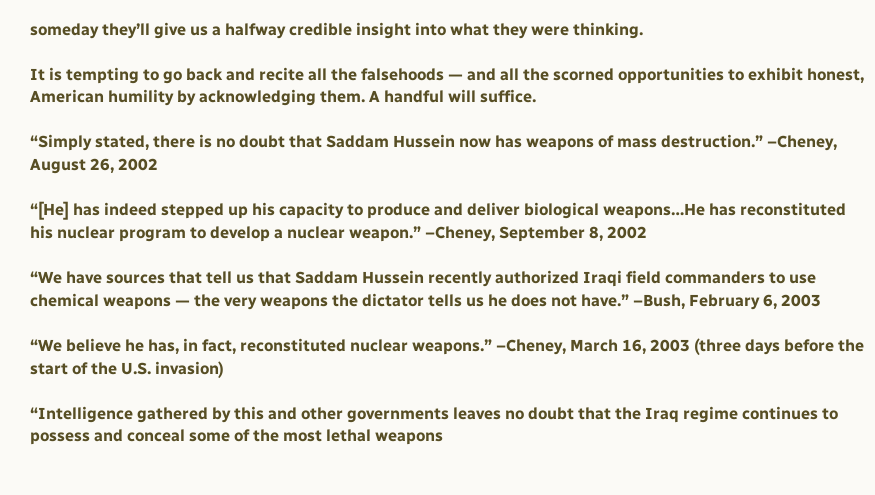someday they’ll give us a halfway credible insight into what they were thinking.

It is tempting to go back and recite all the falsehoods — and all the scorned opportunities to exhibit honest, American humility by acknowledging them. A handful will suffice.

“Simply stated, there is no doubt that Saddam Hussein now has weapons of mass destruction.” –Cheney, August 26, 2002

“[He] has indeed stepped up his capacity to produce and deliver biological weapons…He has reconstituted his nuclear program to develop a nuclear weapon.” –Cheney, September 8, 2002

“We have sources that tell us that Saddam Hussein recently authorized Iraqi field commanders to use chemical weapons — the very weapons the dictator tells us he does not have.” –Bush, February 6, 2003

“We believe he has, in fact, reconstituted nuclear weapons.” –Cheney, March 16, 2003 (three days before the start of the U.S. invasion)

“Intelligence gathered by this and other governments leaves no doubt that the Iraq regime continues to possess and conceal some of the most lethal weapons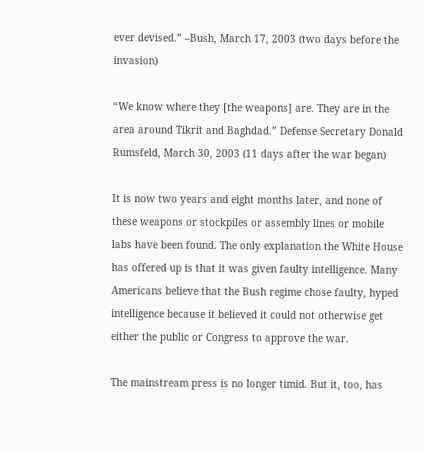ever devised.” –Bush, March 17, 2003 (two days before the invasion)

“We know where they [the weapons] are. They are in the area around Tikrit and Baghdad.” Defense Secretary Donald Rumsfeld, March 30, 2003 (11 days after the war began)

It is now two years and eight months later, and none of these weapons or stockpiles or assembly lines or mobile labs have been found. The only explanation the White House has offered up is that it was given faulty intelligence. Many Americans believe that the Bush regime chose faulty, hyped intelligence because it believed it could not otherwise get either the public or Congress to approve the war.

The mainstream press is no longer timid. But it, too, has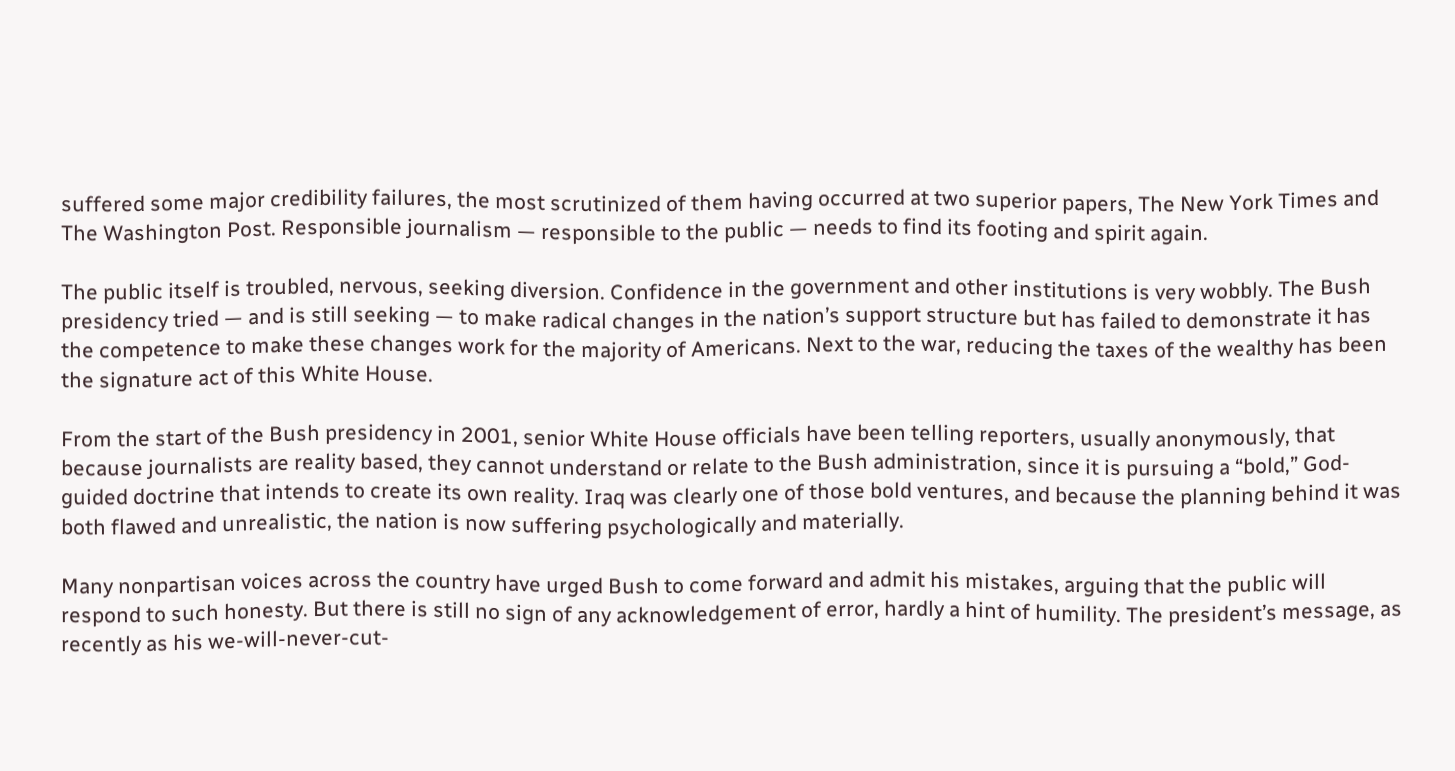suffered some major credibility failures, the most scrutinized of them having occurred at two superior papers, The New York Times and The Washington Post. Responsible journalism — responsible to the public — needs to find its footing and spirit again.

The public itself is troubled, nervous, seeking diversion. Confidence in the government and other institutions is very wobbly. The Bush presidency tried — and is still seeking — to make radical changes in the nation’s support structure but has failed to demonstrate it has the competence to make these changes work for the majority of Americans. Next to the war, reducing the taxes of the wealthy has been the signature act of this White House.

From the start of the Bush presidency in 2001, senior White House officials have been telling reporters, usually anonymously, that because journalists are reality based, they cannot understand or relate to the Bush administration, since it is pursuing a “bold,” God-guided doctrine that intends to create its own reality. Iraq was clearly one of those bold ventures, and because the planning behind it was both flawed and unrealistic, the nation is now suffering psychologically and materially.

Many nonpartisan voices across the country have urged Bush to come forward and admit his mistakes, arguing that the public will respond to such honesty. But there is still no sign of any acknowledgement of error, hardly a hint of humility. The president’s message, as recently as his we-will-never-cut-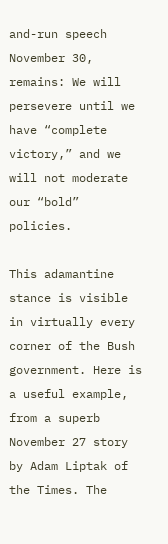and-run speech November 30, remains: We will persevere until we have “complete victory,” and we will not moderate our “bold” policies.

This adamantine stance is visible in virtually every corner of the Bush government. Here is a useful example, from a superb November 27 story by Adam Liptak of the Times. The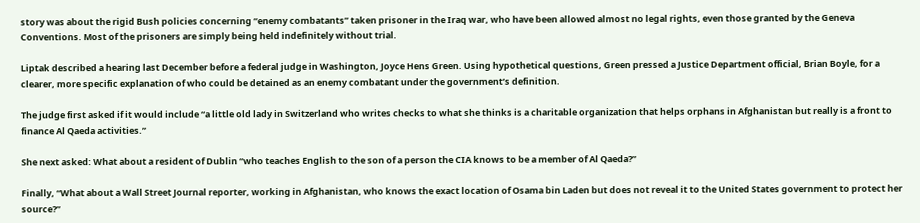story was about the rigid Bush policies concerning “enemy combatants” taken prisoner in the Iraq war, who have been allowed almost no legal rights, even those granted by the Geneva Conventions. Most of the prisoners are simply being held indefinitely without trial.

Liptak described a hearing last December before a federal judge in Washington, Joyce Hens Green. Using hypothetical questions, Green pressed a Justice Department official, Brian Boyle, for a clearer, more specific explanation of who could be detained as an enemy combatant under the government’s definition.

The judge first asked if it would include “a little old lady in Switzerland who writes checks to what she thinks is a charitable organization that helps orphans in Afghanistan but really is a front to finance Al Qaeda activities.”

She next asked: What about a resident of Dublin “who teaches English to the son of a person the CIA knows to be a member of Al Qaeda?”

Finally, “What about a Wall Street Journal reporter, working in Afghanistan, who knows the exact location of Osama bin Laden but does not reveal it to the United States government to protect her source?”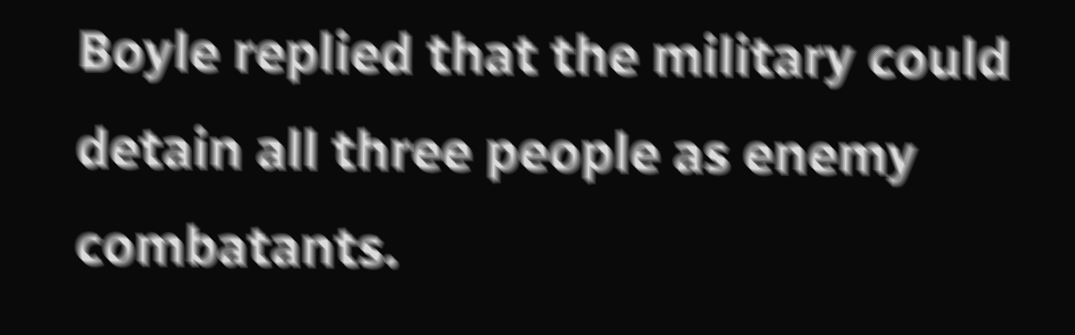Boyle replied that the military could detain all three people as enemy combatants.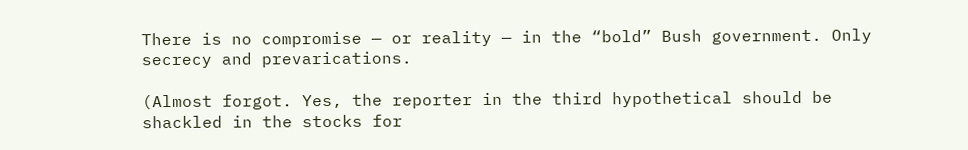There is no compromise — or reality — in the “bold” Bush government. Only secrecy and prevarications.

(Almost forgot. Yes, the reporter in the third hypothetical should be shackled in the stocks for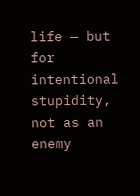life — but for intentional stupidity, not as an enemy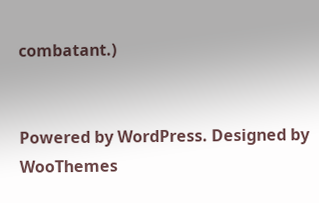combatant.)


Powered by WordPress. Designed by WooThemes